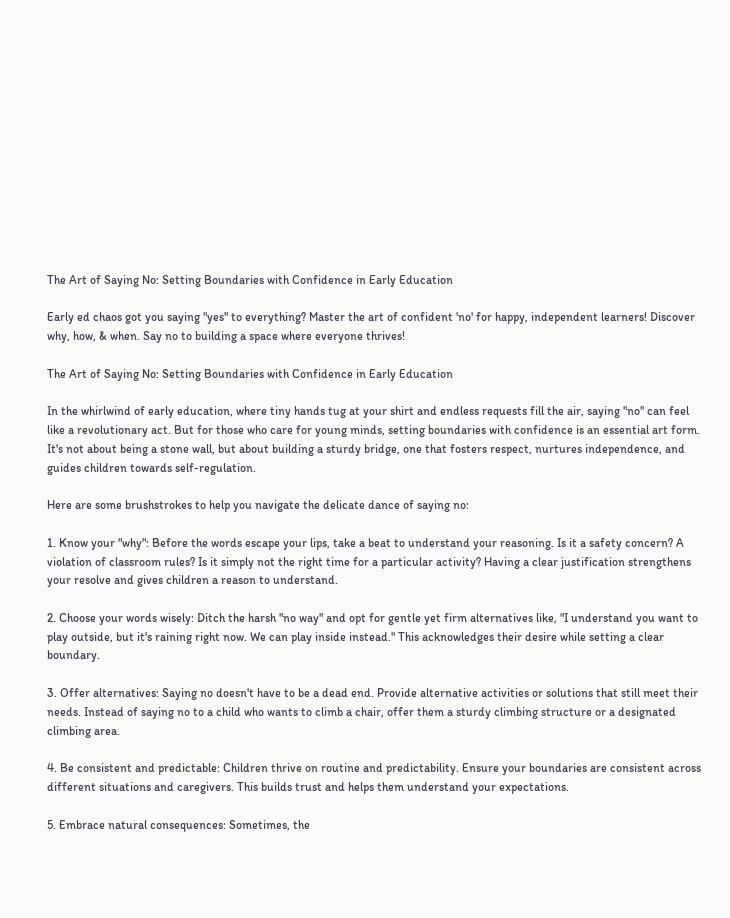The Art of Saying No: Setting Boundaries with Confidence in Early Education

Early ed chaos got you saying "yes" to everything? Master the art of confident 'no' for happy, independent learners! Discover why, how, & when. Say no to building a space where everyone thrives!

The Art of Saying No: Setting Boundaries with Confidence in Early Education

In the whirlwind of early education, where tiny hands tug at your shirt and endless requests fill the air, saying "no" can feel like a revolutionary act. But for those who care for young minds, setting boundaries with confidence is an essential art form. It's not about being a stone wall, but about building a sturdy bridge, one that fosters respect, nurtures independence, and guides children towards self-regulation.

Here are some brushstrokes to help you navigate the delicate dance of saying no:

1. Know your "why": Before the words escape your lips, take a beat to understand your reasoning. Is it a safety concern? A violation of classroom rules? Is it simply not the right time for a particular activity? Having a clear justification strengthens your resolve and gives children a reason to understand.

2. Choose your words wisely: Ditch the harsh "no way" and opt for gentle yet firm alternatives like, "I understand you want to play outside, but it's raining right now. We can play inside instead." This acknowledges their desire while setting a clear boundary.

3. Offer alternatives: Saying no doesn't have to be a dead end. Provide alternative activities or solutions that still meet their needs. Instead of saying no to a child who wants to climb a chair, offer them a sturdy climbing structure or a designated climbing area.

4. Be consistent and predictable: Children thrive on routine and predictability. Ensure your boundaries are consistent across different situations and caregivers. This builds trust and helps them understand your expectations.

5. Embrace natural consequences: Sometimes, the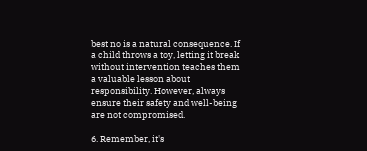best no is a natural consequence. If a child throws a toy, letting it break without intervention teaches them a valuable lesson about responsibility. However, always ensure their safety and well-being are not compromised.

6. Remember, it's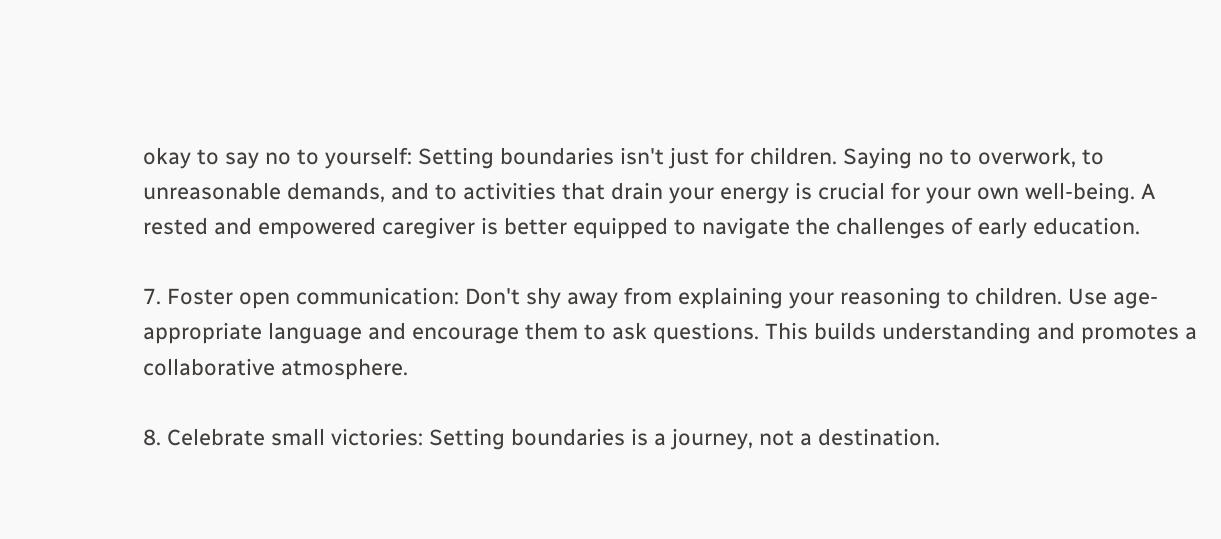okay to say no to yourself: Setting boundaries isn't just for children. Saying no to overwork, to unreasonable demands, and to activities that drain your energy is crucial for your own well-being. A rested and empowered caregiver is better equipped to navigate the challenges of early education.

7. Foster open communication: Don't shy away from explaining your reasoning to children. Use age-appropriate language and encourage them to ask questions. This builds understanding and promotes a collaborative atmosphere.

8. Celebrate small victories: Setting boundaries is a journey, not a destination.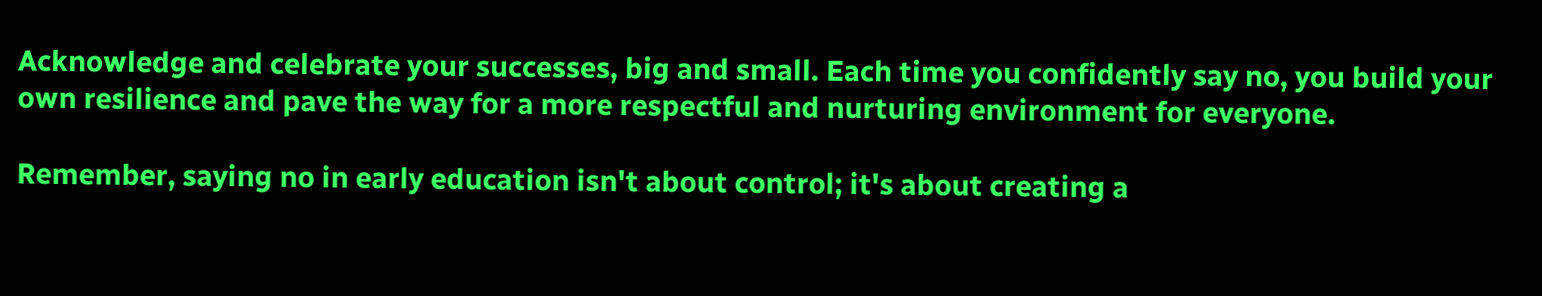Acknowledge and celebrate your successes, big and small. Each time you confidently say no, you build your own resilience and pave the way for a more respectful and nurturing environment for everyone.

Remember, saying no in early education isn't about control; it's about creating a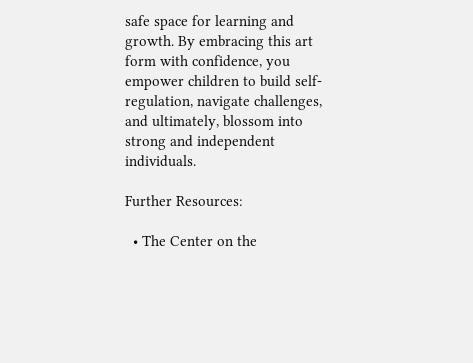safe space for learning and growth. By embracing this art form with confidence, you empower children to build self-regulation, navigate challenges, and ultimately, blossom into strong and independent individuals.

Further Resources:

  • The Center on the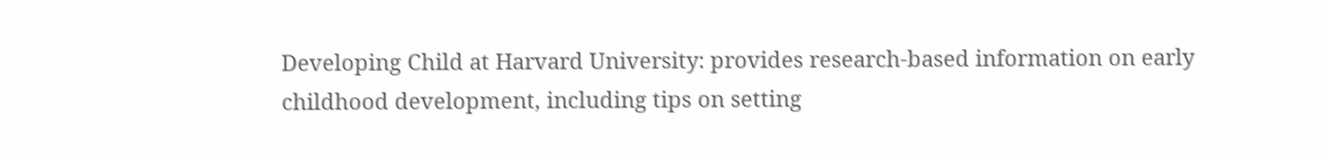Developing Child at Harvard University: provides research-based information on early childhood development, including tips on setting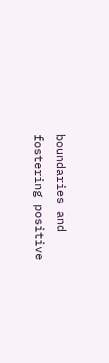boundaries and fostering positive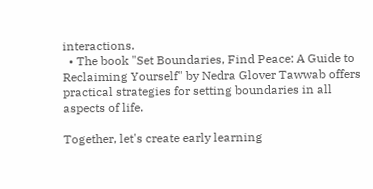interactions.
  • The book "Set Boundaries, Find Peace: A Guide to Reclaiming Yourself" by Nedra Glover Tawwab offers practical strategies for setting boundaries in all aspects of life.

Together, let's create early learning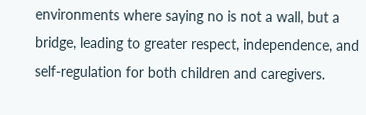environments where saying no is not a wall, but a bridge, leading to greater respect, independence, and self-regulation for both children and caregivers.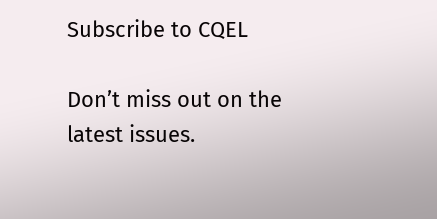Subscribe to CQEL

Don’t miss out on the latest issues.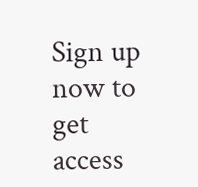Sign up now to get access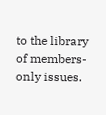to the library of members-only issues.